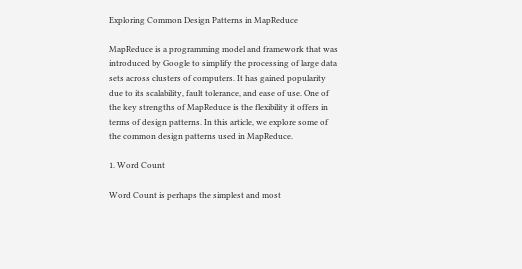Exploring Common Design Patterns in MapReduce

MapReduce is a programming model and framework that was introduced by Google to simplify the processing of large data sets across clusters of computers. It has gained popularity due to its scalability, fault tolerance, and ease of use. One of the key strengths of MapReduce is the flexibility it offers in terms of design patterns. In this article, we explore some of the common design patterns used in MapReduce.

1. Word Count

Word Count is perhaps the simplest and most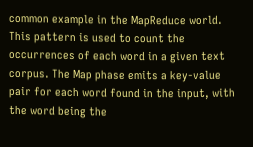common example in the MapReduce world. This pattern is used to count the occurrences of each word in a given text corpus. The Map phase emits a key-value pair for each word found in the input, with the word being the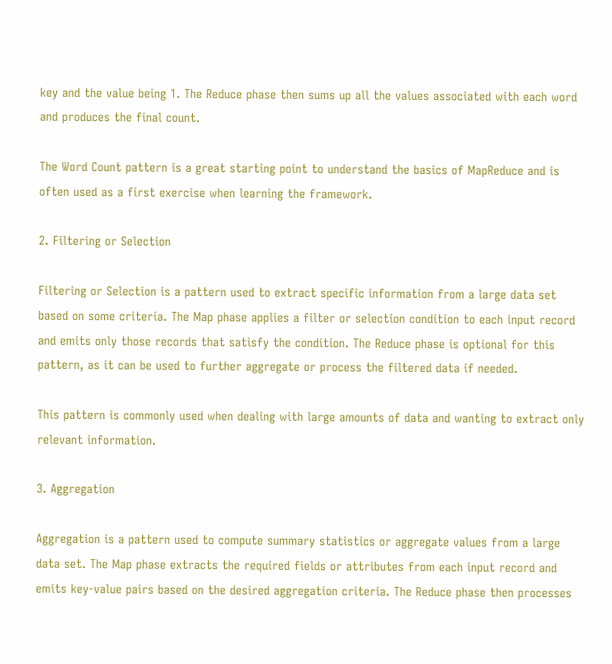key and the value being 1. The Reduce phase then sums up all the values associated with each word and produces the final count.

The Word Count pattern is a great starting point to understand the basics of MapReduce and is often used as a first exercise when learning the framework.

2. Filtering or Selection

Filtering or Selection is a pattern used to extract specific information from a large data set based on some criteria. The Map phase applies a filter or selection condition to each input record and emits only those records that satisfy the condition. The Reduce phase is optional for this pattern, as it can be used to further aggregate or process the filtered data if needed.

This pattern is commonly used when dealing with large amounts of data and wanting to extract only relevant information.

3. Aggregation

Aggregation is a pattern used to compute summary statistics or aggregate values from a large data set. The Map phase extracts the required fields or attributes from each input record and emits key-value pairs based on the desired aggregation criteria. The Reduce phase then processes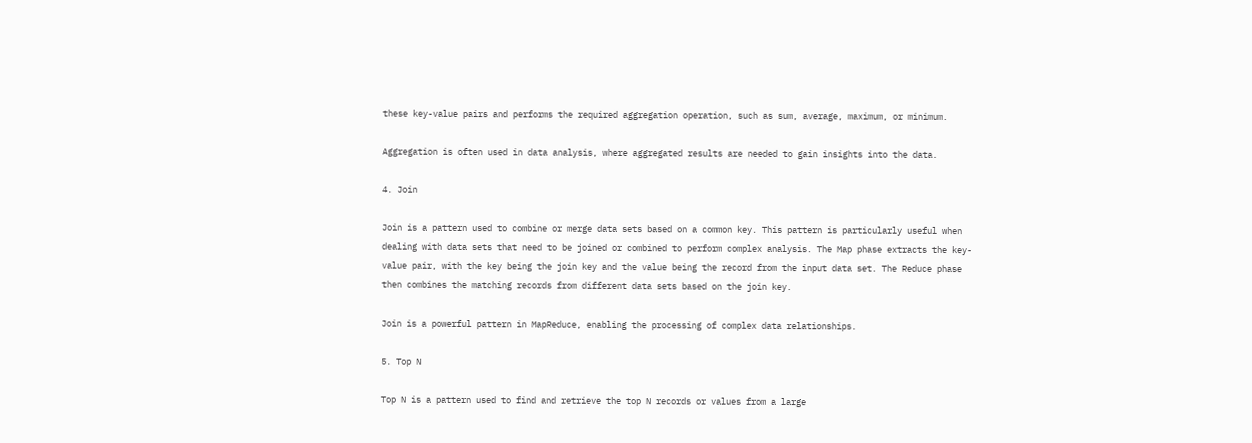these key-value pairs and performs the required aggregation operation, such as sum, average, maximum, or minimum.

Aggregation is often used in data analysis, where aggregated results are needed to gain insights into the data.

4. Join

Join is a pattern used to combine or merge data sets based on a common key. This pattern is particularly useful when dealing with data sets that need to be joined or combined to perform complex analysis. The Map phase extracts the key-value pair, with the key being the join key and the value being the record from the input data set. The Reduce phase then combines the matching records from different data sets based on the join key.

Join is a powerful pattern in MapReduce, enabling the processing of complex data relationships.

5. Top N

Top N is a pattern used to find and retrieve the top N records or values from a large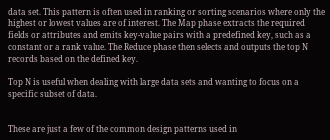data set. This pattern is often used in ranking or sorting scenarios where only the highest or lowest values are of interest. The Map phase extracts the required fields or attributes and emits key-value pairs with a predefined key, such as a constant or a rank value. The Reduce phase then selects and outputs the top N records based on the defined key.

Top N is useful when dealing with large data sets and wanting to focus on a specific subset of data.


These are just a few of the common design patterns used in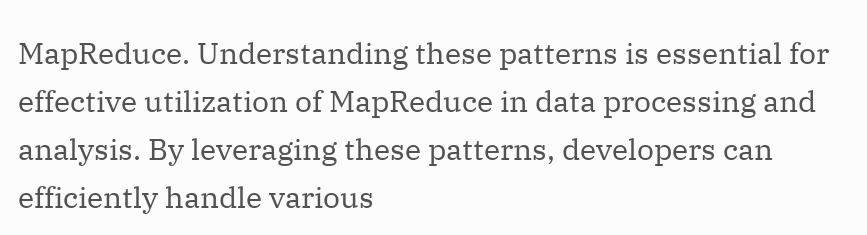MapReduce. Understanding these patterns is essential for effective utilization of MapReduce in data processing and analysis. By leveraging these patterns, developers can efficiently handle various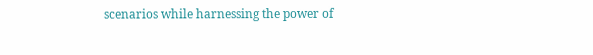scenarios while harnessing the power of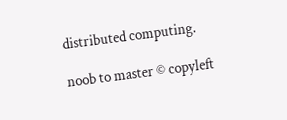distributed computing.

noob to master © copyleft